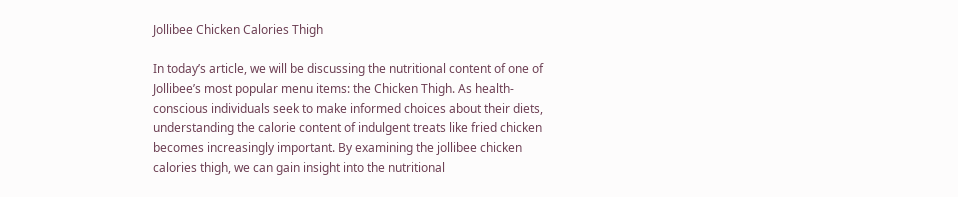Jollibee Chicken Calories Thigh

In today’s article, we will be discussing the nutritional content of one of Jollibee’s most popular menu items: the Chicken Thigh. As health-conscious individuals seek to make informed choices about their diets, understanding the calorie content of indulgent treats like fried chicken becomes increasingly important. By examining the jollibee chicken calories thigh, we can gain insight into the nutritional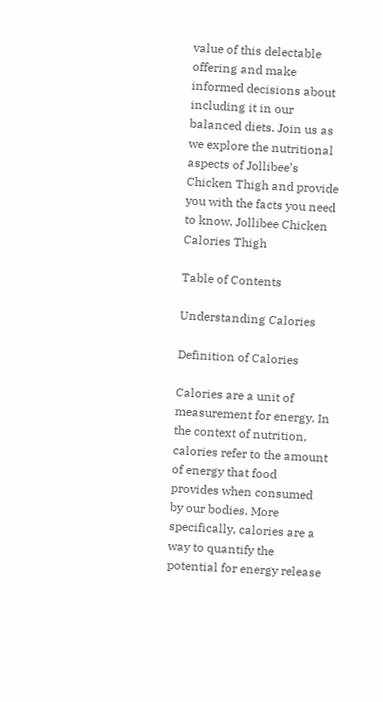value of this delectable offering and make informed decisions about including it in our balanced diets. Join us as we explore the nutritional aspects of Jollibee’s Chicken Thigh and provide you with the facts you need to know. Jollibee Chicken Calories Thigh

Table of Contents

Understanding Calories

Definition of Calories

Calories are a unit of measurement for energy. In the context of nutrition, calories refer to the amount of energy that food provides when consumed by our bodies. More specifically, calories are a way to quantify the potential for energy release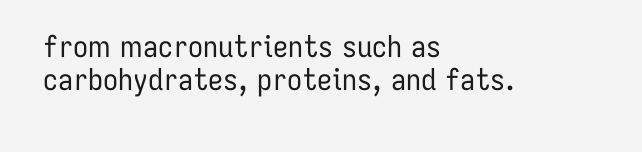from macronutrients such as carbohydrates, proteins, and fats.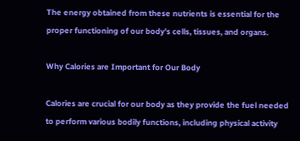The energy obtained from these nutrients is essential for the proper functioning of our body’s cells, tissues, and organs.

Why Calories are Important for Our Body

Calories are crucial for our body as they provide the fuel needed to perform various bodily functions, including physical activity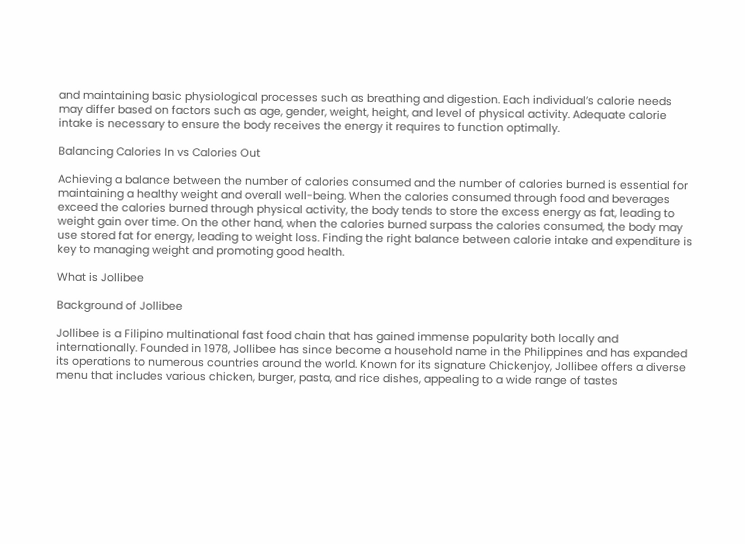and maintaining basic physiological processes such as breathing and digestion. Each individual’s calorie needs may differ based on factors such as age, gender, weight, height, and level of physical activity. Adequate calorie intake is necessary to ensure the body receives the energy it requires to function optimally.

Balancing Calories In vs Calories Out

Achieving a balance between the number of calories consumed and the number of calories burned is essential for maintaining a healthy weight and overall well-being. When the calories consumed through food and beverages exceed the calories burned through physical activity, the body tends to store the excess energy as fat, leading to weight gain over time. On the other hand, when the calories burned surpass the calories consumed, the body may use stored fat for energy, leading to weight loss. Finding the right balance between calorie intake and expenditure is key to managing weight and promoting good health.

What is Jollibee

Background of Jollibee

Jollibee is a Filipino multinational fast food chain that has gained immense popularity both locally and internationally. Founded in 1978, Jollibee has since become a household name in the Philippines and has expanded its operations to numerous countries around the world. Known for its signature Chickenjoy, Jollibee offers a diverse menu that includes various chicken, burger, pasta, and rice dishes, appealing to a wide range of tastes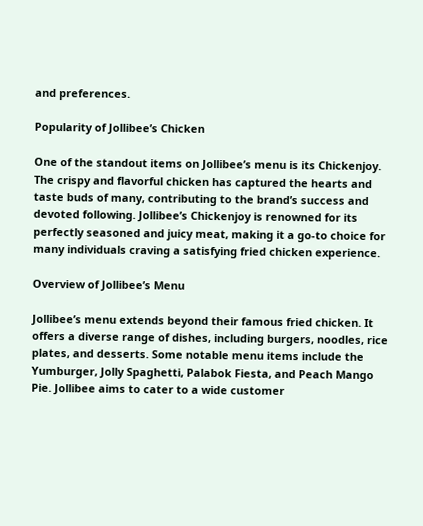and preferences.

Popularity of Jollibee’s Chicken

One of the standout items on Jollibee’s menu is its Chickenjoy. The crispy and flavorful chicken has captured the hearts and taste buds of many, contributing to the brand’s success and devoted following. Jollibee’s Chickenjoy is renowned for its perfectly seasoned and juicy meat, making it a go-to choice for many individuals craving a satisfying fried chicken experience.

Overview of Jollibee’s Menu

Jollibee’s menu extends beyond their famous fried chicken. It offers a diverse range of dishes, including burgers, noodles, rice plates, and desserts. Some notable menu items include the Yumburger, Jolly Spaghetti, Palabok Fiesta, and Peach Mango Pie. Jollibee aims to cater to a wide customer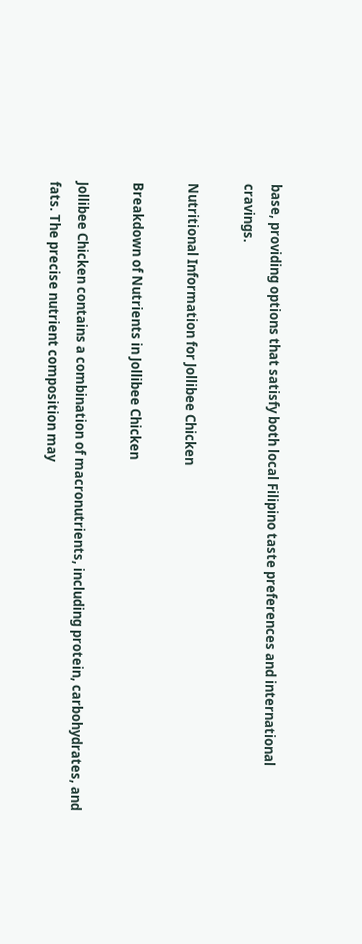base, providing options that satisfy both local Filipino taste preferences and international cravings.

Nutritional Information for Jollibee Chicken

Breakdown of Nutrients in Jollibee Chicken

Jollibee Chicken contains a combination of macronutrients, including protein, carbohydrates, and fats. The precise nutrient composition may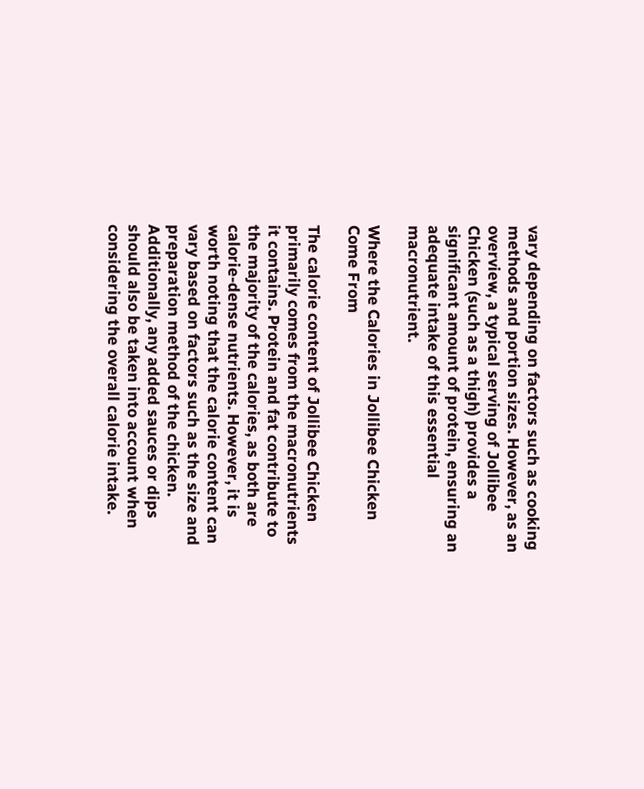vary depending on factors such as cooking methods and portion sizes. However, as an overview, a typical serving of Jollibee Chicken (such as a thigh) provides a significant amount of protein, ensuring an adequate intake of this essential macronutrient.

Where the Calories in Jollibee Chicken Come From

The calorie content of Jollibee Chicken primarily comes from the macronutrients it contains. Protein and fat contribute to the majority of the calories, as both are calorie-dense nutrients. However, it is worth noting that the calorie content can vary based on factors such as the size and preparation method of the chicken. Additionally, any added sauces or dips should also be taken into account when considering the overall calorie intake.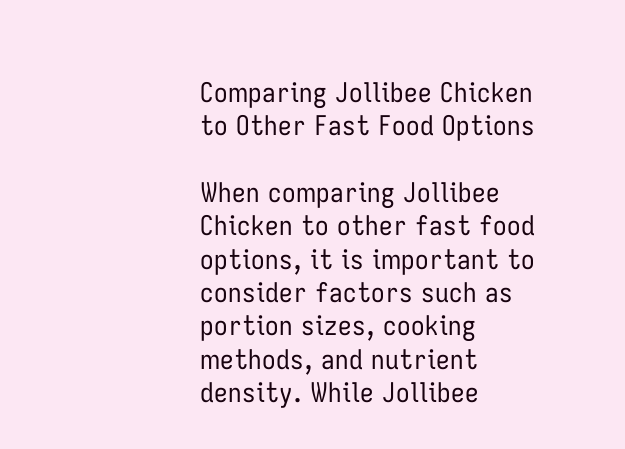Comparing Jollibee Chicken to Other Fast Food Options

When comparing Jollibee Chicken to other fast food options, it is important to consider factors such as portion sizes, cooking methods, and nutrient density. While Jollibee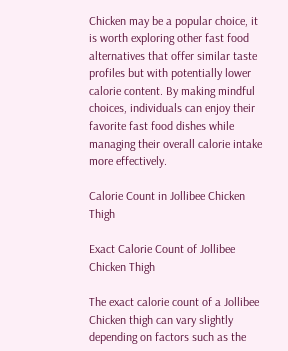Chicken may be a popular choice, it is worth exploring other fast food alternatives that offer similar taste profiles but with potentially lower calorie content. By making mindful choices, individuals can enjoy their favorite fast food dishes while managing their overall calorie intake more effectively.

Calorie Count in Jollibee Chicken Thigh

Exact Calorie Count of Jollibee Chicken Thigh

The exact calorie count of a Jollibee Chicken thigh can vary slightly depending on factors such as the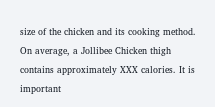size of the chicken and its cooking method. On average, a Jollibee Chicken thigh contains approximately XXX calories. It is important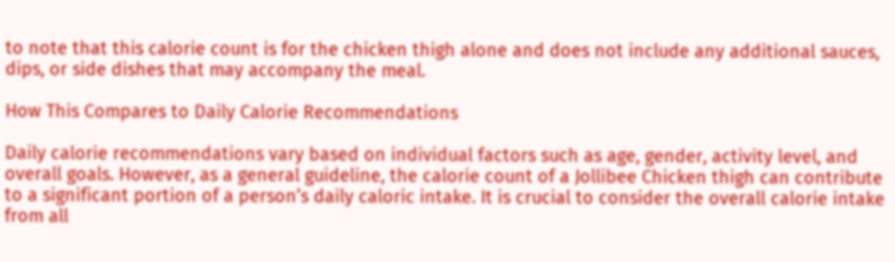to note that this calorie count is for the chicken thigh alone and does not include any additional sauces, dips, or side dishes that may accompany the meal.

How This Compares to Daily Calorie Recommendations

Daily calorie recommendations vary based on individual factors such as age, gender, activity level, and overall goals. However, as a general guideline, the calorie count of a Jollibee Chicken thigh can contribute to a significant portion of a person’s daily caloric intake. It is crucial to consider the overall calorie intake from all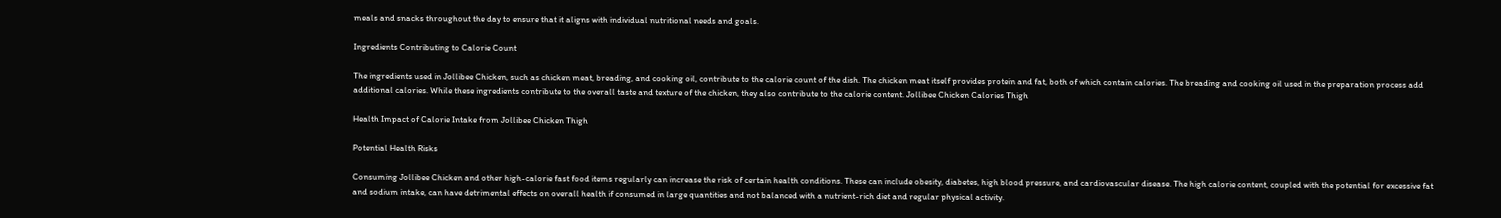meals and snacks throughout the day to ensure that it aligns with individual nutritional needs and goals.

Ingredients Contributing to Calorie Count

The ingredients used in Jollibee Chicken, such as chicken meat, breading, and cooking oil, contribute to the calorie count of the dish. The chicken meat itself provides protein and fat, both of which contain calories. The breading and cooking oil used in the preparation process add additional calories. While these ingredients contribute to the overall taste and texture of the chicken, they also contribute to the calorie content. Jollibee Chicken Calories Thigh

Health Impact of Calorie Intake from Jollibee Chicken Thigh

Potential Health Risks

Consuming Jollibee Chicken and other high-calorie fast food items regularly can increase the risk of certain health conditions. These can include obesity, diabetes, high blood pressure, and cardiovascular disease. The high calorie content, coupled with the potential for excessive fat and sodium intake, can have detrimental effects on overall health if consumed in large quantities and not balanced with a nutrient-rich diet and regular physical activity.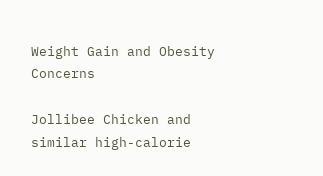Weight Gain and Obesity Concerns

Jollibee Chicken and similar high-calorie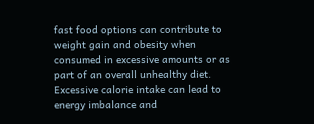fast food options can contribute to weight gain and obesity when consumed in excessive amounts or as part of an overall unhealthy diet. Excessive calorie intake can lead to energy imbalance and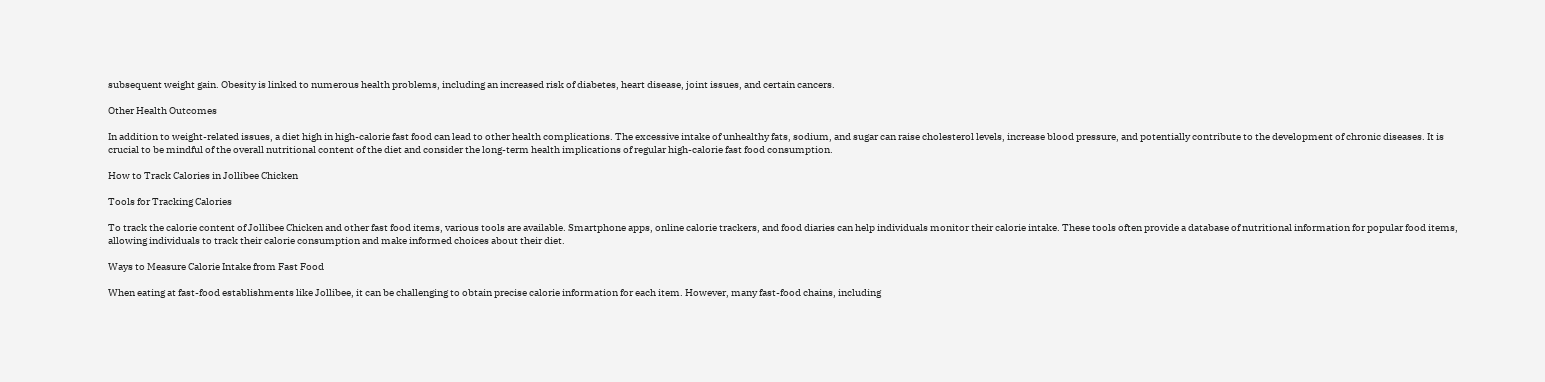subsequent weight gain. Obesity is linked to numerous health problems, including an increased risk of diabetes, heart disease, joint issues, and certain cancers.

Other Health Outcomes

In addition to weight-related issues, a diet high in high-calorie fast food can lead to other health complications. The excessive intake of unhealthy fats, sodium, and sugar can raise cholesterol levels, increase blood pressure, and potentially contribute to the development of chronic diseases. It is crucial to be mindful of the overall nutritional content of the diet and consider the long-term health implications of regular high-calorie fast food consumption.

How to Track Calories in Jollibee Chicken

Tools for Tracking Calories

To track the calorie content of Jollibee Chicken and other fast food items, various tools are available. Smartphone apps, online calorie trackers, and food diaries can help individuals monitor their calorie intake. These tools often provide a database of nutritional information for popular food items, allowing individuals to track their calorie consumption and make informed choices about their diet.

Ways to Measure Calorie Intake from Fast Food

When eating at fast-food establishments like Jollibee, it can be challenging to obtain precise calorie information for each item. However, many fast-food chains, including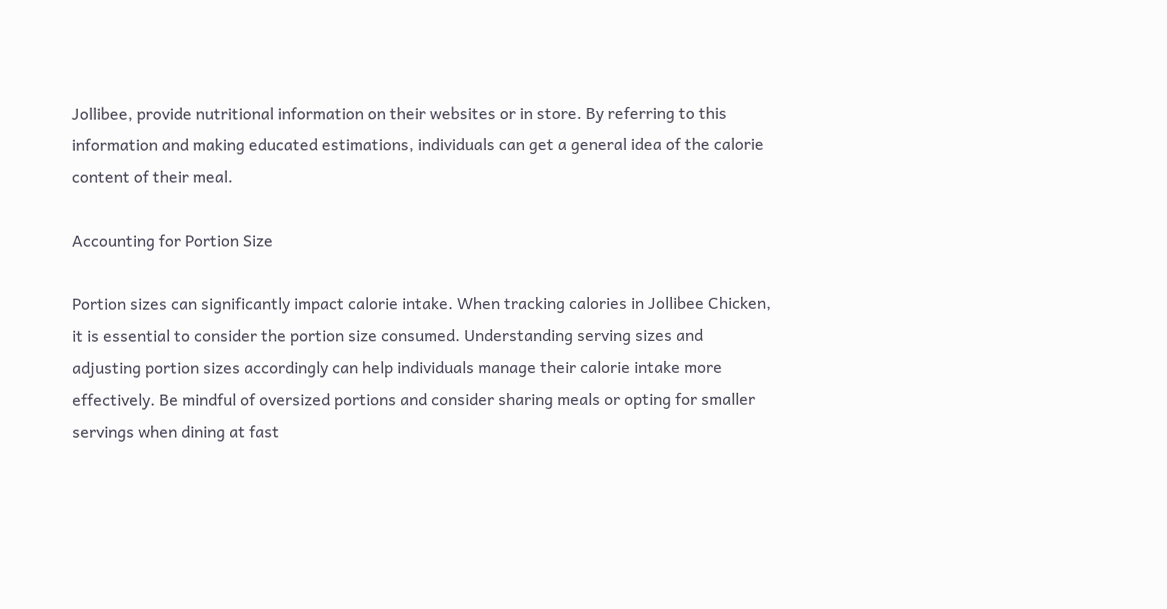Jollibee, provide nutritional information on their websites or in store. By referring to this information and making educated estimations, individuals can get a general idea of the calorie content of their meal.

Accounting for Portion Size

Portion sizes can significantly impact calorie intake. When tracking calories in Jollibee Chicken, it is essential to consider the portion size consumed. Understanding serving sizes and adjusting portion sizes accordingly can help individuals manage their calorie intake more effectively. Be mindful of oversized portions and consider sharing meals or opting for smaller servings when dining at fast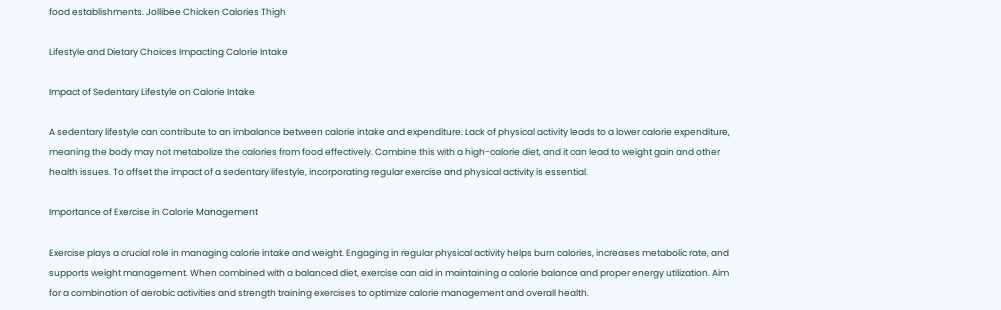food establishments. Jollibee Chicken Calories Thigh

Lifestyle and Dietary Choices Impacting Calorie Intake

Impact of Sedentary Lifestyle on Calorie Intake

A sedentary lifestyle can contribute to an imbalance between calorie intake and expenditure. Lack of physical activity leads to a lower calorie expenditure, meaning the body may not metabolize the calories from food effectively. Combine this with a high-calorie diet, and it can lead to weight gain and other health issues. To offset the impact of a sedentary lifestyle, incorporating regular exercise and physical activity is essential.

Importance of Exercise in Calorie Management

Exercise plays a crucial role in managing calorie intake and weight. Engaging in regular physical activity helps burn calories, increases metabolic rate, and supports weight management. When combined with a balanced diet, exercise can aid in maintaining a calorie balance and proper energy utilization. Aim for a combination of aerobic activities and strength training exercises to optimize calorie management and overall health.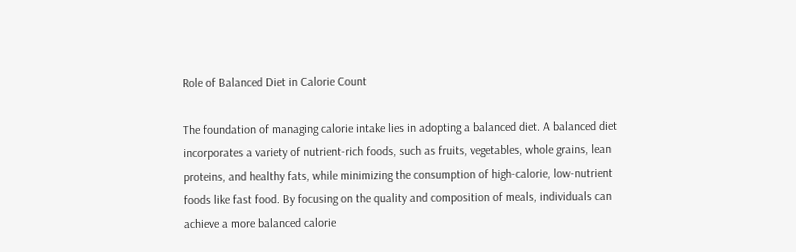Role of Balanced Diet in Calorie Count

The foundation of managing calorie intake lies in adopting a balanced diet. A balanced diet incorporates a variety of nutrient-rich foods, such as fruits, vegetables, whole grains, lean proteins, and healthy fats, while minimizing the consumption of high-calorie, low-nutrient foods like fast food. By focusing on the quality and composition of meals, individuals can achieve a more balanced calorie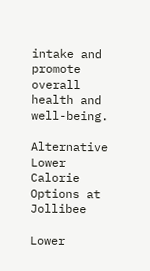intake and promote overall health and well-being.

Alternative Lower Calorie Options at Jollibee

Lower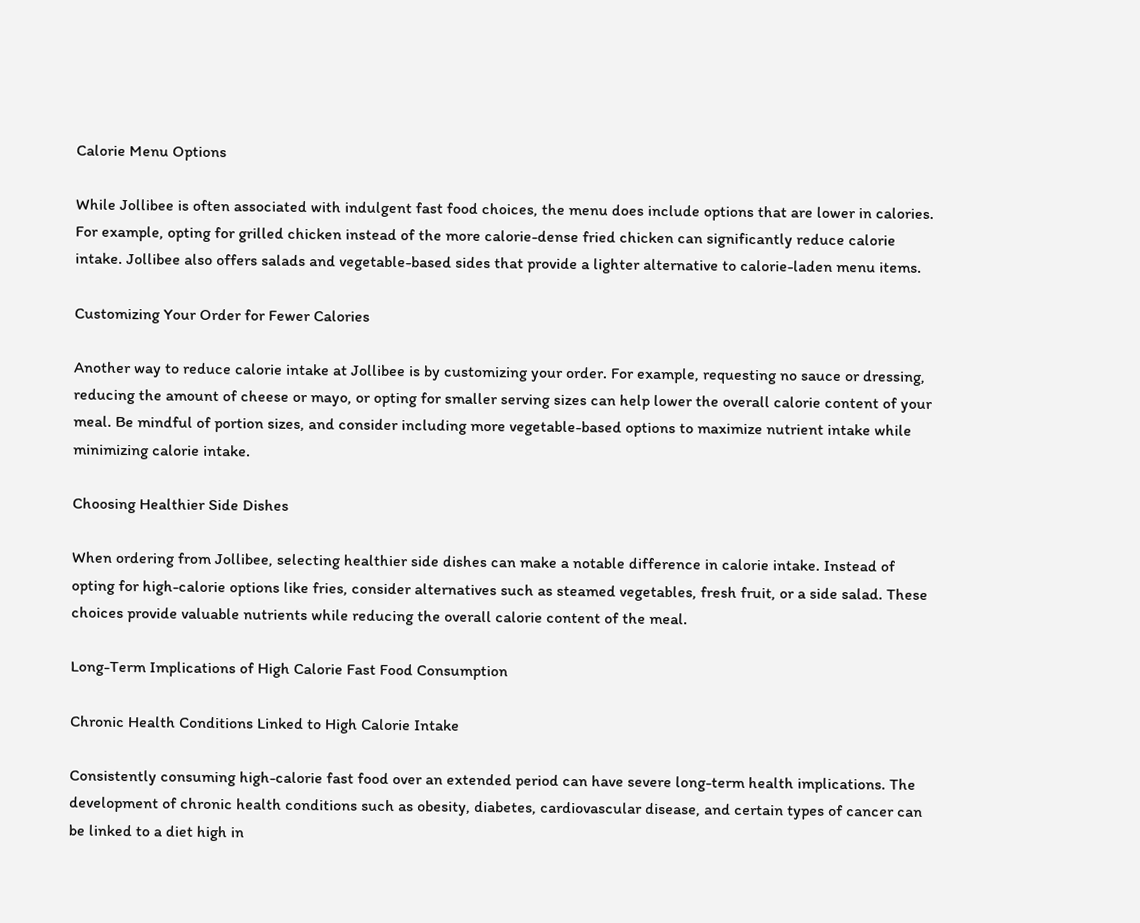Calorie Menu Options

While Jollibee is often associated with indulgent fast food choices, the menu does include options that are lower in calories. For example, opting for grilled chicken instead of the more calorie-dense fried chicken can significantly reduce calorie intake. Jollibee also offers salads and vegetable-based sides that provide a lighter alternative to calorie-laden menu items.

Customizing Your Order for Fewer Calories

Another way to reduce calorie intake at Jollibee is by customizing your order. For example, requesting no sauce or dressing, reducing the amount of cheese or mayo, or opting for smaller serving sizes can help lower the overall calorie content of your meal. Be mindful of portion sizes, and consider including more vegetable-based options to maximize nutrient intake while minimizing calorie intake.

Choosing Healthier Side Dishes

When ordering from Jollibee, selecting healthier side dishes can make a notable difference in calorie intake. Instead of opting for high-calorie options like fries, consider alternatives such as steamed vegetables, fresh fruit, or a side salad. These choices provide valuable nutrients while reducing the overall calorie content of the meal.

Long-Term Implications of High Calorie Fast Food Consumption

Chronic Health Conditions Linked to High Calorie Intake

Consistently consuming high-calorie fast food over an extended period can have severe long-term health implications. The development of chronic health conditions such as obesity, diabetes, cardiovascular disease, and certain types of cancer can be linked to a diet high in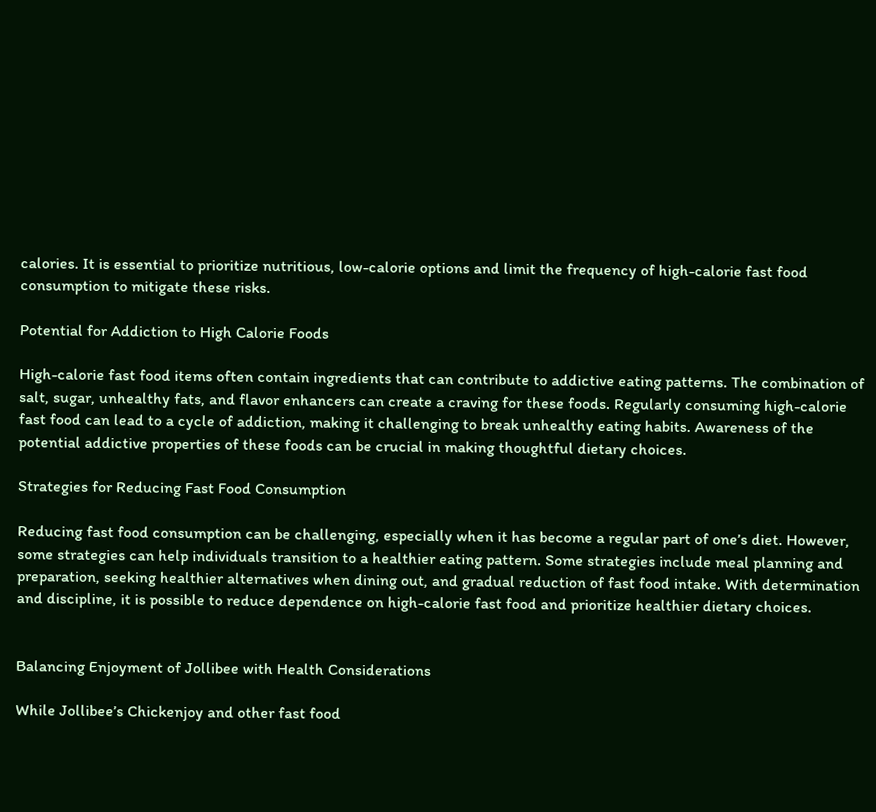calories. It is essential to prioritize nutritious, low-calorie options and limit the frequency of high-calorie fast food consumption to mitigate these risks.

Potential for Addiction to High Calorie Foods

High-calorie fast food items often contain ingredients that can contribute to addictive eating patterns. The combination of salt, sugar, unhealthy fats, and flavor enhancers can create a craving for these foods. Regularly consuming high-calorie fast food can lead to a cycle of addiction, making it challenging to break unhealthy eating habits. Awareness of the potential addictive properties of these foods can be crucial in making thoughtful dietary choices.

Strategies for Reducing Fast Food Consumption

Reducing fast food consumption can be challenging, especially when it has become a regular part of one’s diet. However, some strategies can help individuals transition to a healthier eating pattern. Some strategies include meal planning and preparation, seeking healthier alternatives when dining out, and gradual reduction of fast food intake. With determination and discipline, it is possible to reduce dependence on high-calorie fast food and prioritize healthier dietary choices.


Balancing Enjoyment of Jollibee with Health Considerations

While Jollibee’s Chickenjoy and other fast food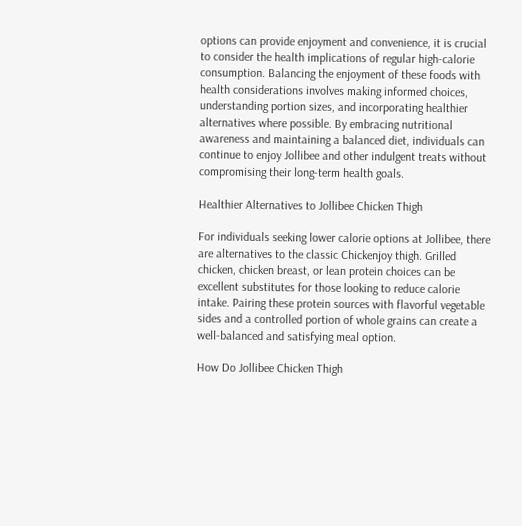options can provide enjoyment and convenience, it is crucial to consider the health implications of regular high-calorie consumption. Balancing the enjoyment of these foods with health considerations involves making informed choices, understanding portion sizes, and incorporating healthier alternatives where possible. By embracing nutritional awareness and maintaining a balanced diet, individuals can continue to enjoy Jollibee and other indulgent treats without compromising their long-term health goals.

Healthier Alternatives to Jollibee Chicken Thigh

For individuals seeking lower calorie options at Jollibee, there are alternatives to the classic Chickenjoy thigh. Grilled chicken, chicken breast, or lean protein choices can be excellent substitutes for those looking to reduce calorie intake. Pairing these protein sources with flavorful vegetable sides and a controlled portion of whole grains can create a well-balanced and satisfying meal option.

How Do Jollibee Chicken Thigh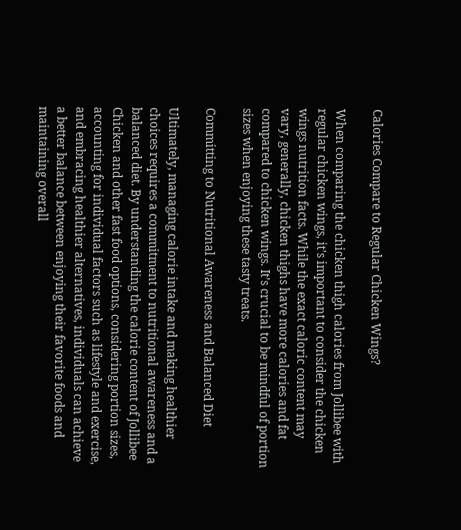Calories Compare to Regular Chicken Wings?

When comparing the chicken thigh calories from Jollibee with regular chicken wings, it’s important to consider the chicken wings nutrition facts. While the exact caloric content may vary, generally, chicken thighs have more calories and fat compared to chicken wings. It’s crucial to be mindful of portion sizes when enjoying these tasty treats.

Committing to Nutritional Awareness and Balanced Diet

Ultimately, managing calorie intake and making healthier choices requires a commitment to nutritional awareness and a balanced diet. By understanding the calorie content of Jollibee Chicken and other fast food options, considering portion sizes, accounting for individual factors such as lifestyle and exercise, and embracing healthier alternatives, individuals can achieve a better balance between enjoying their favorite foods and maintaining overall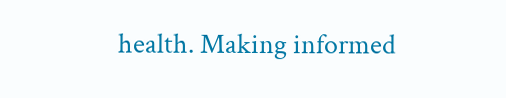health. Making informed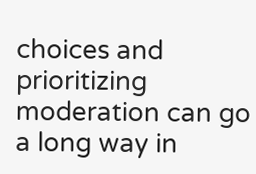choices and prioritizing moderation can go a long way in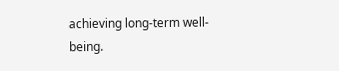achieving long-term well-being.